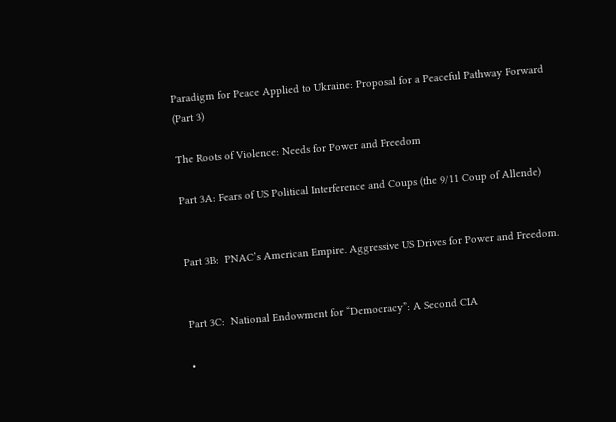Paradigm for Peace Applied to Ukraine: Proposal for a Peaceful Pathway Forward (Part 3)

The Roots of Violence: Needs for Power and Freedom

Part 3A: Fears of US Political Interference and Coups (the 9/11 Coup of Allende)


Part 3B:  PNAC’s American Empire. Aggressive US Drives for Power and Freedom.


Part 3C:  National Endowment for “Democracy”: A Second CIA

•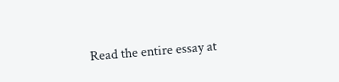Read the entire essay at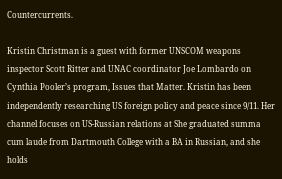Countercurrents.

Kristin Christman is a guest with former UNSCOM weapons inspector Scott Ritter and UNAC coordinator Joe Lombardo on Cynthia Pooler’s program, Issues that Matter. Kristin has been independently researching US foreign policy and peace since 9/11. Her channel focuses on US-Russian relations at She graduated summa cum laude from Dartmouth College with a BA in Russian, and she holds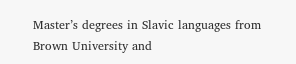Master’s degrees in Slavic languages from Brown University and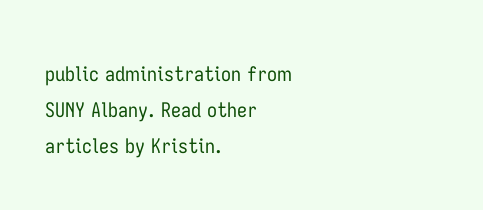public administration from SUNY Albany. Read other articles by Kristin.